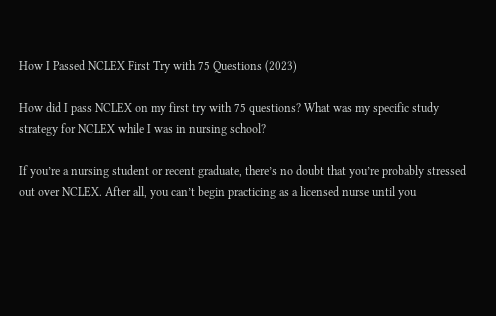How I Passed NCLEX First Try with 75 Questions (2023)

How did I pass NCLEX on my first try with 75 questions? What was my specific study strategy for NCLEX while I was in nursing school?

If you’re a nursing student or recent graduate, there’s no doubt that you’re probably stressed out over NCLEX. After all, you can’t begin practicing as a licensed nurse until you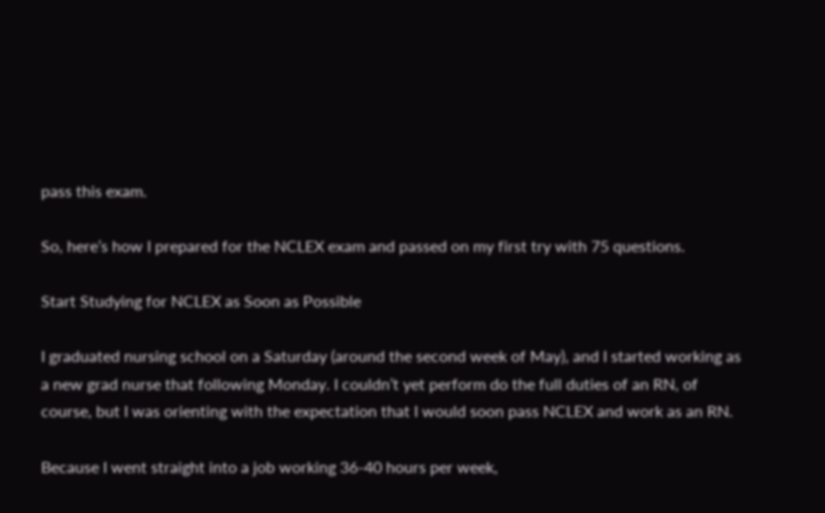pass this exam.

So, here’s how I prepared for the NCLEX exam and passed on my first try with 75 questions.

Start Studying for NCLEX as Soon as Possible

I graduated nursing school on a Saturday (around the second week of May), and I started working as a new grad nurse that following Monday. I couldn’t yet perform do the full duties of an RN, of course, but I was orienting with the expectation that I would soon pass NCLEX and work as an RN.

Because I went straight into a job working 36-40 hours per week,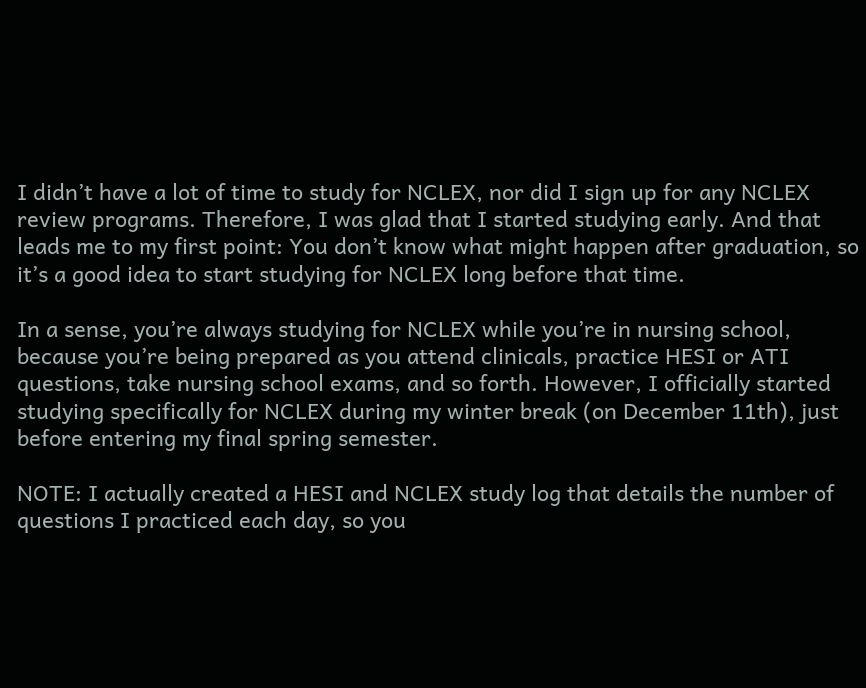I didn’t have a lot of time to study for NCLEX, nor did I sign up for any NCLEX review programs. Therefore, I was glad that I started studying early. And that leads me to my first point: You don’t know what might happen after graduation, so it’s a good idea to start studying for NCLEX long before that time.

In a sense, you’re always studying for NCLEX while you’re in nursing school, because you’re being prepared as you attend clinicals, practice HESI or ATI questions, take nursing school exams, and so forth. However, I officially started studying specifically for NCLEX during my winter break (on December 11th), just before entering my final spring semester.

NOTE: I actually created a HESI and NCLEX study log that details the number of questions I practiced each day, so you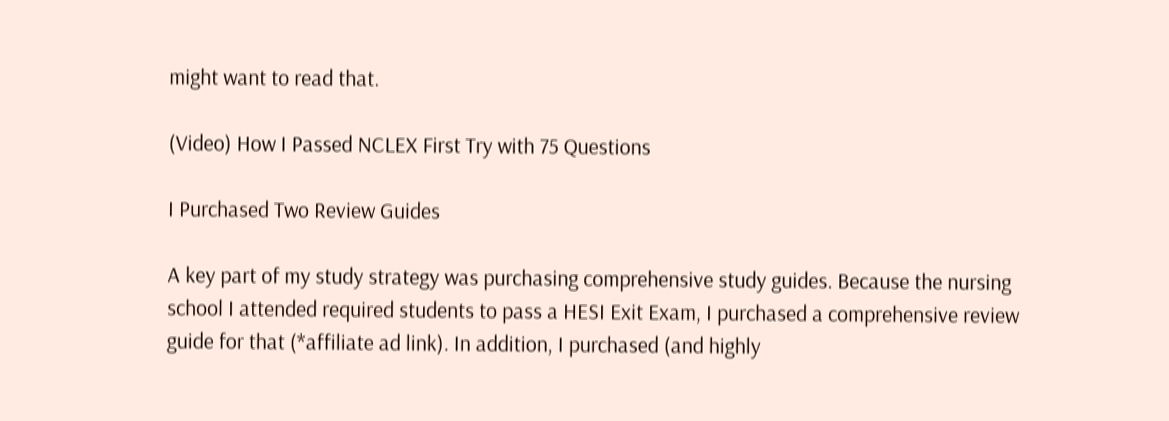might want to read that.

(Video) How I Passed NCLEX First Try with 75 Questions

I Purchased Two Review Guides

A key part of my study strategy was purchasing comprehensive study guides. Because the nursing school I attended required students to pass a HESI Exit Exam, I purchased a comprehensive review guide for that (*affiliate ad link). In addition, I purchased (and highly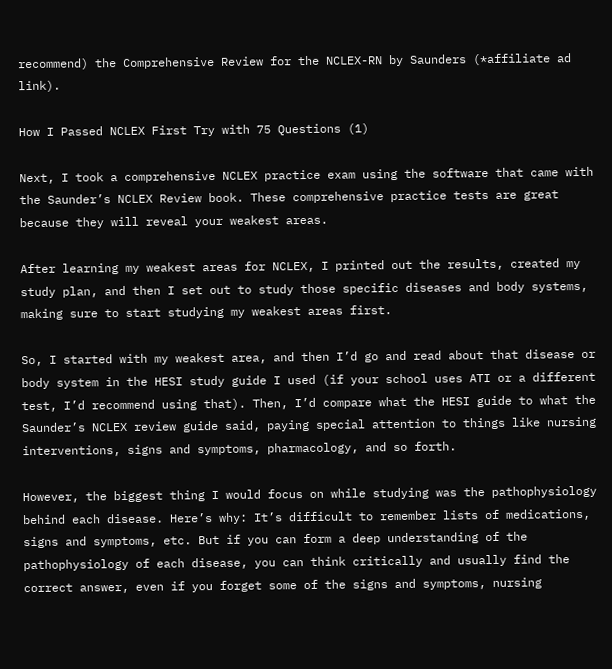recommend) the Comprehensive Review for the NCLEX-RN by Saunders (*affiliate ad link).

How I Passed NCLEX First Try with 75 Questions (1)

Next, I took a comprehensive NCLEX practice exam using the software that came with the Saunder’s NCLEX Review book. These comprehensive practice tests are great because they will reveal your weakest areas.

After learning my weakest areas for NCLEX, I printed out the results, created my study plan, and then I set out to study those specific diseases and body systems, making sure to start studying my weakest areas first.

So, I started with my weakest area, and then I’d go and read about that disease or body system in the HESI study guide I used (if your school uses ATI or a different test, I’d recommend using that). Then, I’d compare what the HESI guide to what the Saunder’s NCLEX review guide said, paying special attention to things like nursing interventions, signs and symptoms, pharmacology, and so forth.

However, the biggest thing I would focus on while studying was the pathophysiology behind each disease. Here’s why: It’s difficult to remember lists of medications, signs and symptoms, etc. But if you can form a deep understanding of the pathophysiology of each disease, you can think critically and usually find the correct answer, even if you forget some of the signs and symptoms, nursing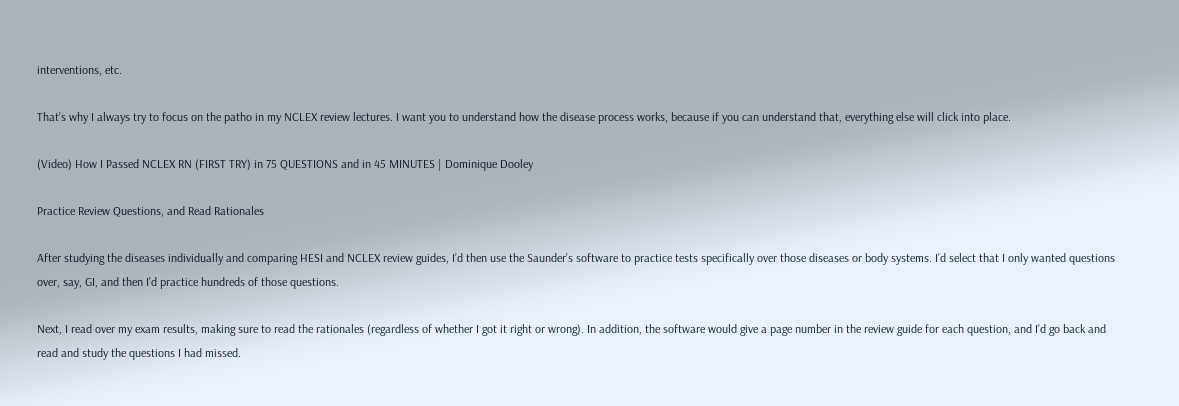interventions, etc.

That’s why I always try to focus on the patho in my NCLEX review lectures. I want you to understand how the disease process works, because if you can understand that, everything else will click into place.

(Video) How I Passed NCLEX RN (FIRST TRY) in 75 QUESTIONS and in 45 MINUTES | Dominique Dooley

Practice Review Questions, and Read Rationales

After studying the diseases individually and comparing HESI and NCLEX review guides, I’d then use the Saunder’s software to practice tests specifically over those diseases or body systems. I’d select that I only wanted questions over, say, GI, and then I’d practice hundreds of those questions.

Next, I read over my exam results, making sure to read the rationales (regardless of whether I got it right or wrong). In addition, the software would give a page number in the review guide for each question, and I’d go back and read and study the questions I had missed.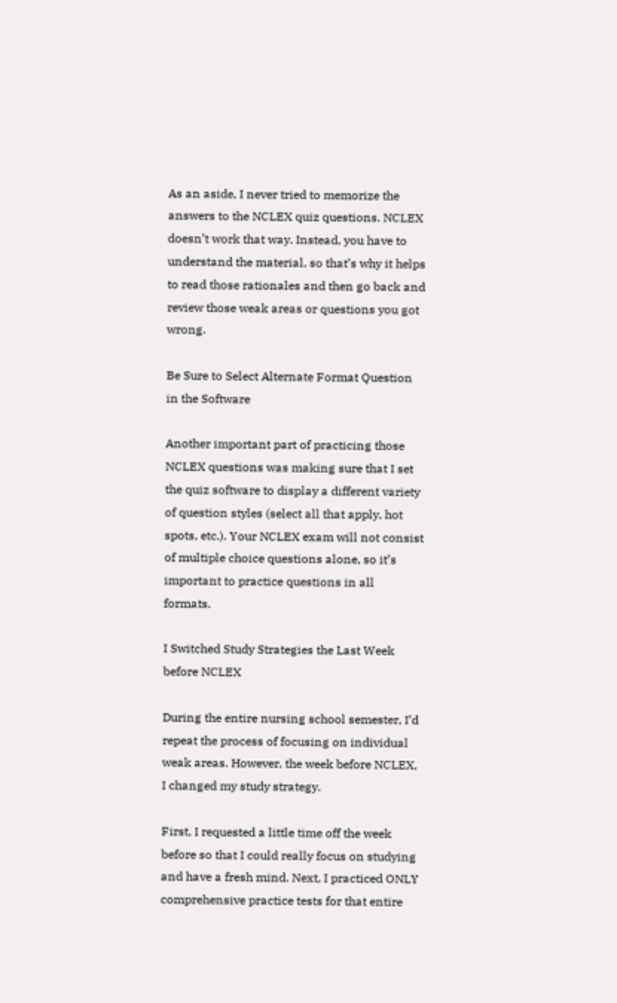As an aside, I never tried to memorize the answers to the NCLEX quiz questions. NCLEX doesn’t work that way. Instead, you have to understand the material, so that’s why it helps to read those rationales and then go back and review those weak areas or questions you got wrong.

Be Sure to Select Alternate Format Question in the Software

Another important part of practicing those NCLEX questions was making sure that I set the quiz software to display a different variety of question styles (select all that apply, hot spots, etc.). Your NCLEX exam will not consist of multiple choice questions alone, so it’s important to practice questions in all formats.

I Switched Study Strategies the Last Week before NCLEX

During the entire nursing school semester, I’d repeat the process of focusing on individual weak areas. However, the week before NCLEX, I changed my study strategy.

First, I requested a little time off the week before so that I could really focus on studying and have a fresh mind. Next, I practiced ONLY comprehensive practice tests for that entire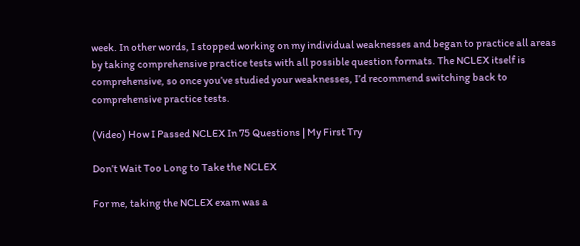week. In other words, I stopped working on my individual weaknesses and began to practice all areas by taking comprehensive practice tests with all possible question formats. The NCLEX itself is comprehensive, so once you’ve studied your weaknesses, I’d recommend switching back to comprehensive practice tests.

(Video) How I Passed NCLEX In 75 Questions | My First Try

Don’t Wait Too Long to Take the NCLEX

For me, taking the NCLEX exam was a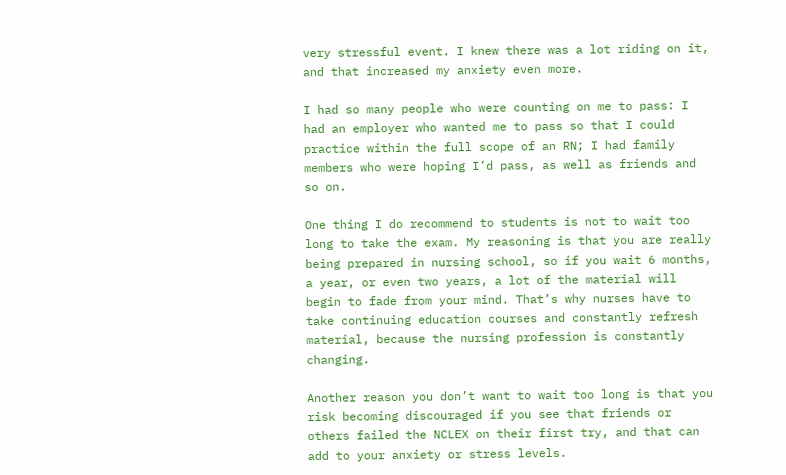very stressful event. I knew there was a lot riding on it, and that increased my anxiety even more.

I had so many people who were counting on me to pass: I had an employer who wanted me to pass so that I could practice within the full scope of an RN; I had family members who were hoping I’d pass, as well as friends and so on.

One thing I do recommend to students is not to wait too long to take the exam. My reasoning is that you are really being prepared in nursing school, so if you wait 6 months, a year, or even two years, a lot of the material will begin to fade from your mind. That’s why nurses have to take continuing education courses and constantly refresh material, because the nursing profession is constantly changing.

Another reason you don’t want to wait too long is that you risk becoming discouraged if you see that friends or others failed the NCLEX on their first try, and that can add to your anxiety or stress levels.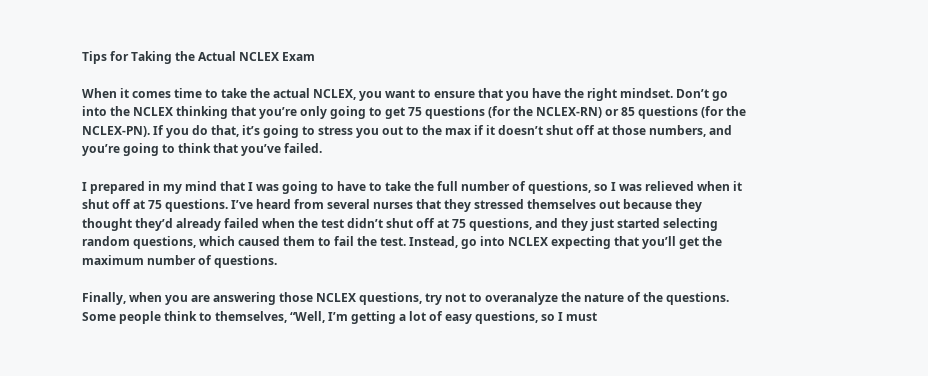Tips for Taking the Actual NCLEX Exam

When it comes time to take the actual NCLEX, you want to ensure that you have the right mindset. Don’t go into the NCLEX thinking that you’re only going to get 75 questions (for the NCLEX-RN) or 85 questions (for the NCLEX-PN). If you do that, it’s going to stress you out to the max if it doesn’t shut off at those numbers, and you’re going to think that you’ve failed.

I prepared in my mind that I was going to have to take the full number of questions, so I was relieved when it shut off at 75 questions. I’ve heard from several nurses that they stressed themselves out because they thought they’d already failed when the test didn’t shut off at 75 questions, and they just started selecting random questions, which caused them to fail the test. Instead, go into NCLEX expecting that you’ll get the maximum number of questions.

Finally, when you are answering those NCLEX questions, try not to overanalyze the nature of the questions. Some people think to themselves, “Well, I’m getting a lot of easy questions, so I must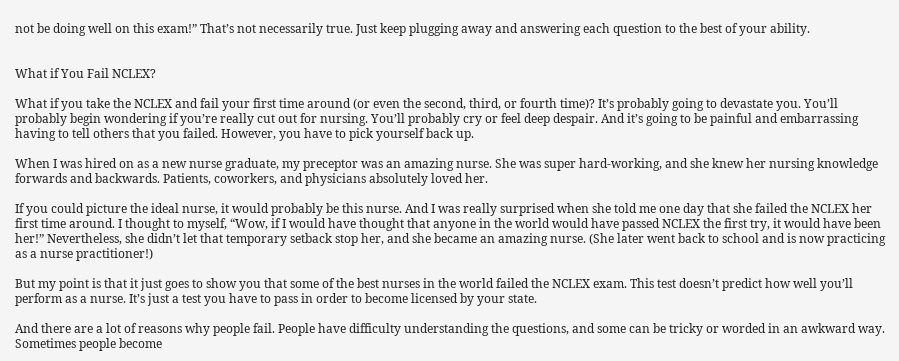not be doing well on this exam!” That’s not necessarily true. Just keep plugging away and answering each question to the best of your ability.


What if You Fail NCLEX?

What if you take the NCLEX and fail your first time around (or even the second, third, or fourth time)? It’s probably going to devastate you. You’ll probably begin wondering if you’re really cut out for nursing. You’ll probably cry or feel deep despair. And it’s going to be painful and embarrassing having to tell others that you failed. However, you have to pick yourself back up.

When I was hired on as a new nurse graduate, my preceptor was an amazing nurse. She was super hard-working, and she knew her nursing knowledge forwards and backwards. Patients, coworkers, and physicians absolutely loved her.

If you could picture the ideal nurse, it would probably be this nurse. And I was really surprised when she told me one day that she failed the NCLEX her first time around. I thought to myself, “Wow, if I would have thought that anyone in the world would have passed NCLEX the first try, it would have been her!” Nevertheless, she didn’t let that temporary setback stop her, and she became an amazing nurse. (She later went back to school and is now practicing as a nurse practitioner!)

But my point is that it just goes to show you that some of the best nurses in the world failed the NCLEX exam. This test doesn’t predict how well you’ll perform as a nurse. It’s just a test you have to pass in order to become licensed by your state.

And there are a lot of reasons why people fail. People have difficulty understanding the questions, and some can be tricky or worded in an awkward way. Sometimes people become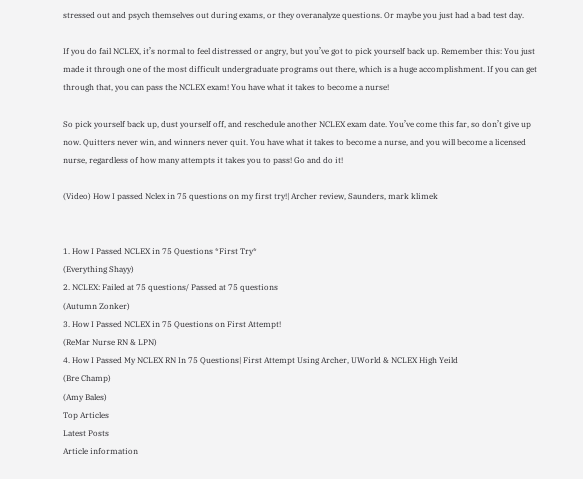stressed out and psych themselves out during exams, or they overanalyze questions. Or maybe you just had a bad test day.

If you do fail NCLEX, it’s normal to feel distressed or angry, but you’ve got to pick yourself back up. Remember this: You just made it through one of the most difficult undergraduate programs out there, which is a huge accomplishment. If you can get through that, you can pass the NCLEX exam! You have what it takes to become a nurse!

So pick yourself back up, dust yourself off, and reschedule another NCLEX exam date. You’ve come this far, so don’t give up now. Quitters never win, and winners never quit. You have what it takes to become a nurse, and you will become a licensed nurse, regardless of how many attempts it takes you to pass! Go and do it!

(Video) How I passed Nclex in 75 questions on my first try!| Archer review, Saunders, mark klimek


1. How I Passed NCLEX in 75 Questions *First Try*
(Everything Shayy)
2. NCLEX: Failed at 75 questions/ Passed at 75 questions
(Autumn Zonker)
3. How I Passed NCLEX in 75 Questions on First Attempt!
(ReMar Nurse RN & LPN)
4. How I Passed My NCLEX RN In 75 Questions| First Attempt Using Archer, UWorld & NCLEX High Yeild
(Bre Champ)
(Amy Bales)
Top Articles
Latest Posts
Article information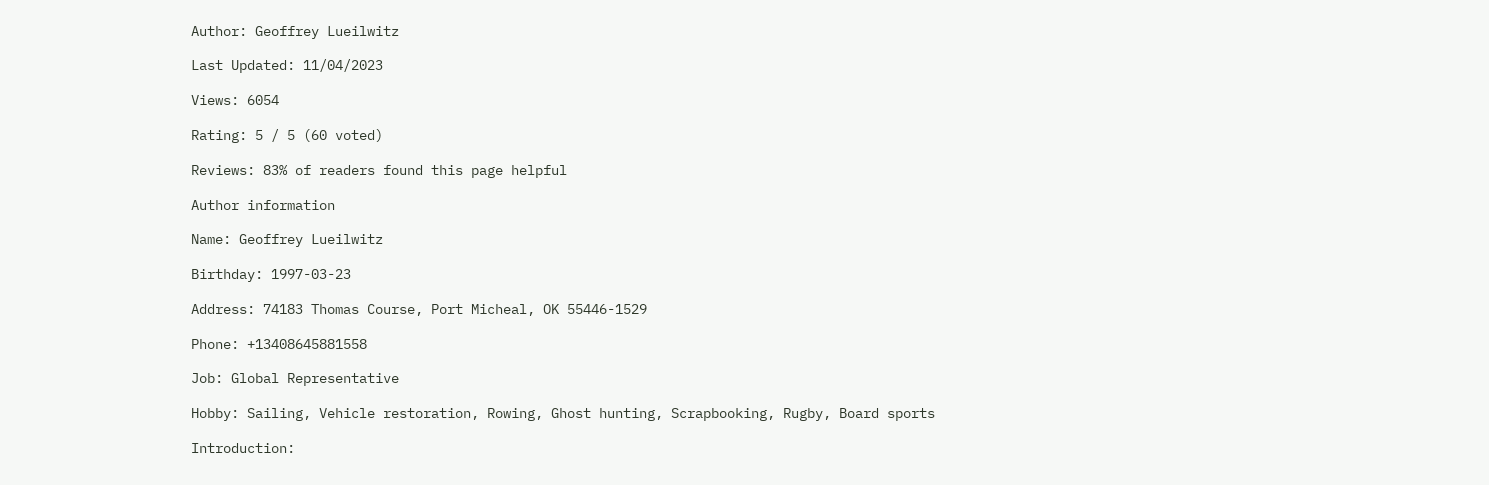Author: Geoffrey Lueilwitz

Last Updated: 11/04/2023

Views: 6054

Rating: 5 / 5 (60 voted)

Reviews: 83% of readers found this page helpful

Author information

Name: Geoffrey Lueilwitz

Birthday: 1997-03-23

Address: 74183 Thomas Course, Port Micheal, OK 55446-1529

Phone: +13408645881558

Job: Global Representative

Hobby: Sailing, Vehicle restoration, Rowing, Ghost hunting, Scrapbooking, Rugby, Board sports

Introduction: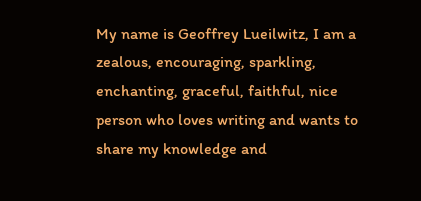My name is Geoffrey Lueilwitz, I am a zealous, encouraging, sparkling, enchanting, graceful, faithful, nice person who loves writing and wants to share my knowledge and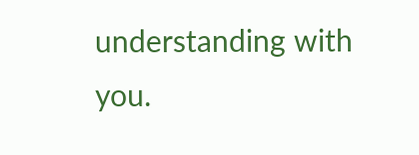understanding with you.